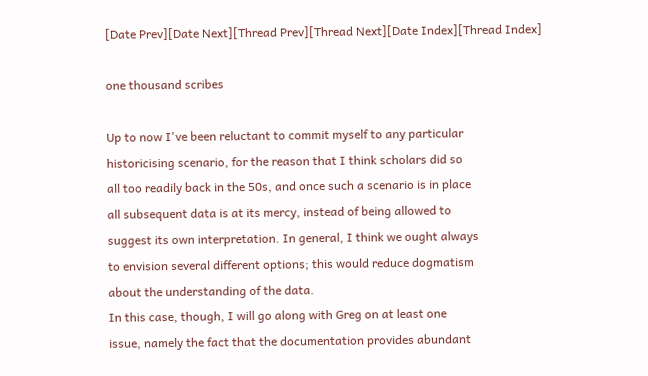[Date Prev][Date Next][Thread Prev][Thread Next][Date Index][Thread Index]

one thousand scribes

Up to now I've been reluctant to commit myself to any particular
historicising scenario, for the reason that I think scholars did so
all too readily back in the 50s, and once such a scenario is in place
all subsequent data is at its mercy, instead of being allowed to
suggest its own interpretation. In general, I think we ought always
to envision several different options; this would reduce dogmatism
about the understanding of the data.
In this case, though, I will go along with Greg on at least one
issue, namely the fact that the documentation provides abundant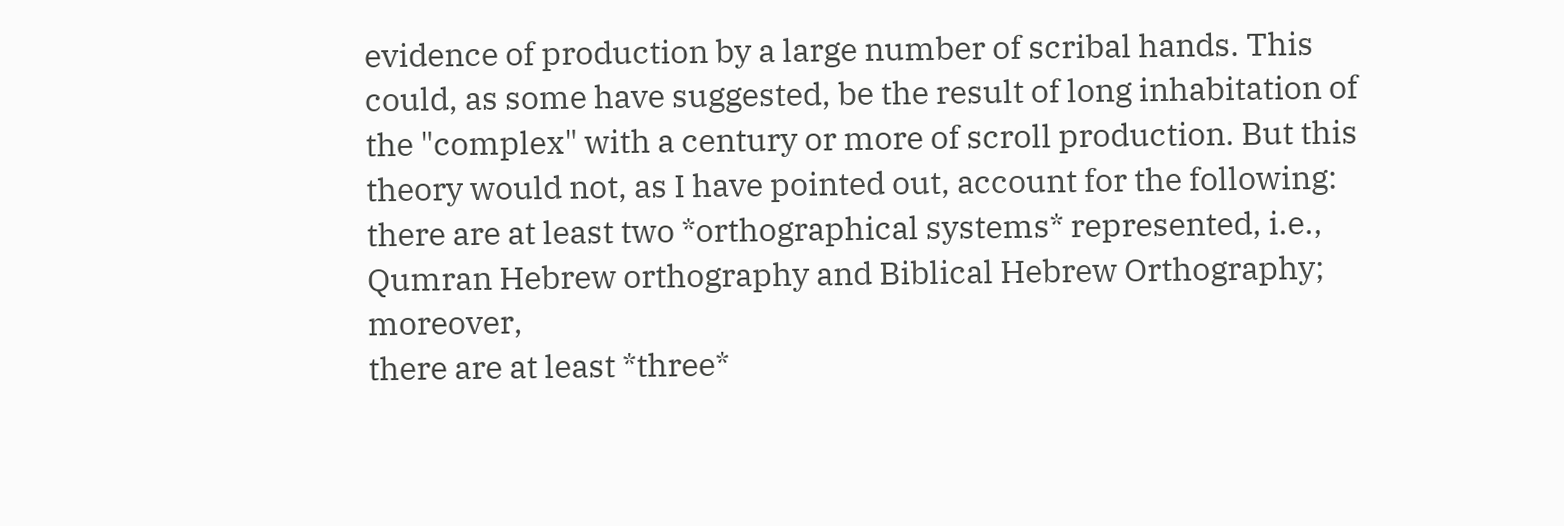evidence of production by a large number of scribal hands. This
could, as some have suggested, be the result of long inhabitation of
the "complex" with a century or more of scroll production. But this
theory would not, as I have pointed out, account for the following:
there are at least two *orthographical systems* represented, i.e.,
Qumran Hebrew orthography and Biblical Hebrew Orthography; moreover,
there are at least *three*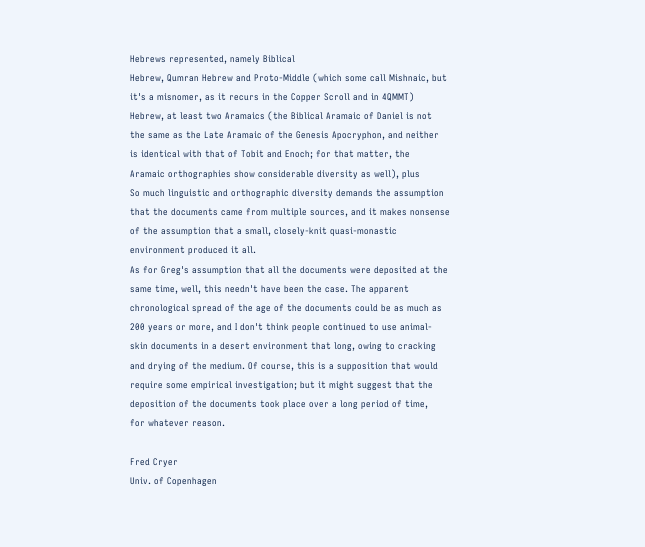Hebrews represented, namely Biblical
Hebrew, Qumran Hebrew and Proto-Middle (which some call Mishnaic, but
it's a misnomer, as it recurs in the Copper Scroll and in 4QMMT)
Hebrew, at least two Aramaics (the Biblical Aramaic of Daniel is not
the same as the Late Aramaic of the Genesis Apocryphon, and neither
is identical with that of Tobit and Enoch; for that matter, the
Aramaic orthographies show considerable diversity as well), plus
So much linguistic and orthographic diversity demands the assumption
that the documents came from multiple sources, and it makes nonsense
of the assumption that a small, closely-knit quasi-monastic
environment produced it all.
As for Greg's assumption that all the documents were deposited at the
same time, well, this needn't have been the case. The apparent
chronological spread of the age of the documents could be as much as
200 years or more, and I don't think people continued to use animal-
skin documents in a desert environment that long, owing to cracking
and drying of the medium. Of course, this is a supposition that would
require some empirical investigation; but it might suggest that the
deposition of the documents took place over a long period of time,
for whatever reason.

Fred Cryer
Univ. of Copenhagen